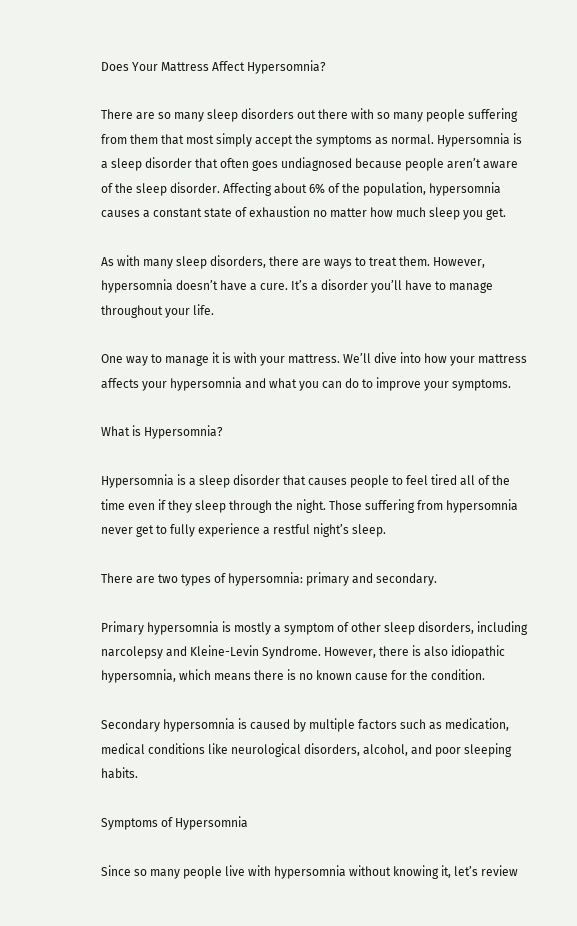Does Your Mattress Affect Hypersomnia?

There are so many sleep disorders out there with so many people suffering from them that most simply accept the symptoms as normal. Hypersomnia is a sleep disorder that often goes undiagnosed because people aren’t aware of the sleep disorder. Affecting about 6% of the population, hypersomnia causes a constant state of exhaustion no matter how much sleep you get.

As with many sleep disorders, there are ways to treat them. However, hypersomnia doesn’t have a cure. It’s a disorder you’ll have to manage throughout your life.

One way to manage it is with your mattress. We’ll dive into how your mattress affects your hypersomnia and what you can do to improve your symptoms.

What is Hypersomnia?

Hypersomnia is a sleep disorder that causes people to feel tired all of the time even if they sleep through the night. Those suffering from hypersomnia never get to fully experience a restful night’s sleep.

There are two types of hypersomnia: primary and secondary.

Primary hypersomnia is mostly a symptom of other sleep disorders, including narcolepsy and Kleine-Levin Syndrome. However, there is also idiopathic hypersomnia, which means there is no known cause for the condition.

Secondary hypersomnia is caused by multiple factors such as medication, medical conditions like neurological disorders, alcohol, and poor sleeping habits.

Symptoms of Hypersomnia

Since so many people live with hypersomnia without knowing it, let’s review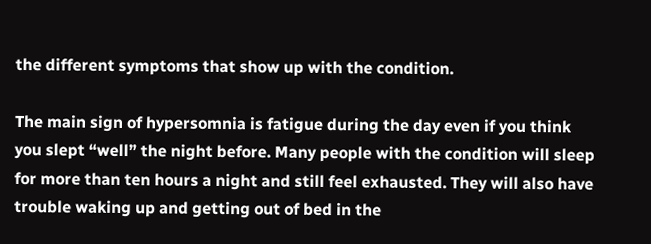the different symptoms that show up with the condition.

The main sign of hypersomnia is fatigue during the day even if you think you slept “well” the night before. Many people with the condition will sleep for more than ten hours a night and still feel exhausted. They will also have trouble waking up and getting out of bed in the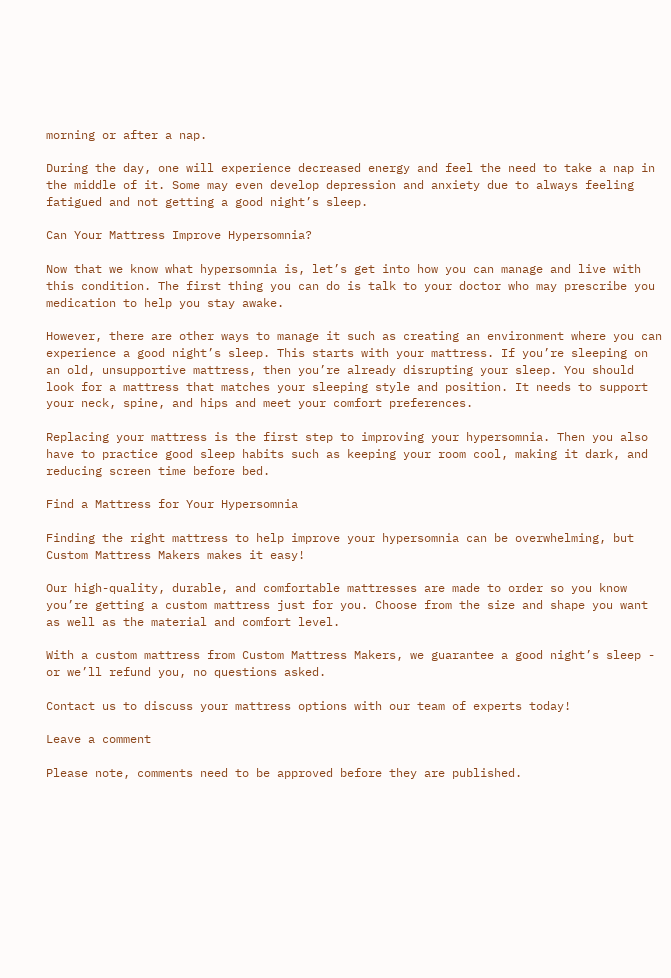morning or after a nap.

During the day, one will experience decreased energy and feel the need to take a nap in the middle of it. Some may even develop depression and anxiety due to always feeling fatigued and not getting a good night’s sleep.

Can Your Mattress Improve Hypersomnia?

Now that we know what hypersomnia is, let’s get into how you can manage and live with this condition. The first thing you can do is talk to your doctor who may prescribe you medication to help you stay awake.

However, there are other ways to manage it such as creating an environment where you can experience a good night’s sleep. This starts with your mattress. If you’re sleeping on an old, unsupportive mattress, then you’re already disrupting your sleep. You should look for a mattress that matches your sleeping style and position. It needs to support your neck, spine, and hips and meet your comfort preferences.

Replacing your mattress is the first step to improving your hypersomnia. Then you also have to practice good sleep habits such as keeping your room cool, making it dark, and reducing screen time before bed.

Find a Mattress for Your Hypersomnia

Finding the right mattress to help improve your hypersomnia can be overwhelming, but Custom Mattress Makers makes it easy!

Our high-quality, durable, and comfortable mattresses are made to order so you know you’re getting a custom mattress just for you. Choose from the size and shape you want as well as the material and comfort level.

With a custom mattress from Custom Mattress Makers, we guarantee a good night’s sleep - or we’ll refund you, no questions asked.

Contact us to discuss your mattress options with our team of experts today!

Leave a comment

Please note, comments need to be approved before they are published.